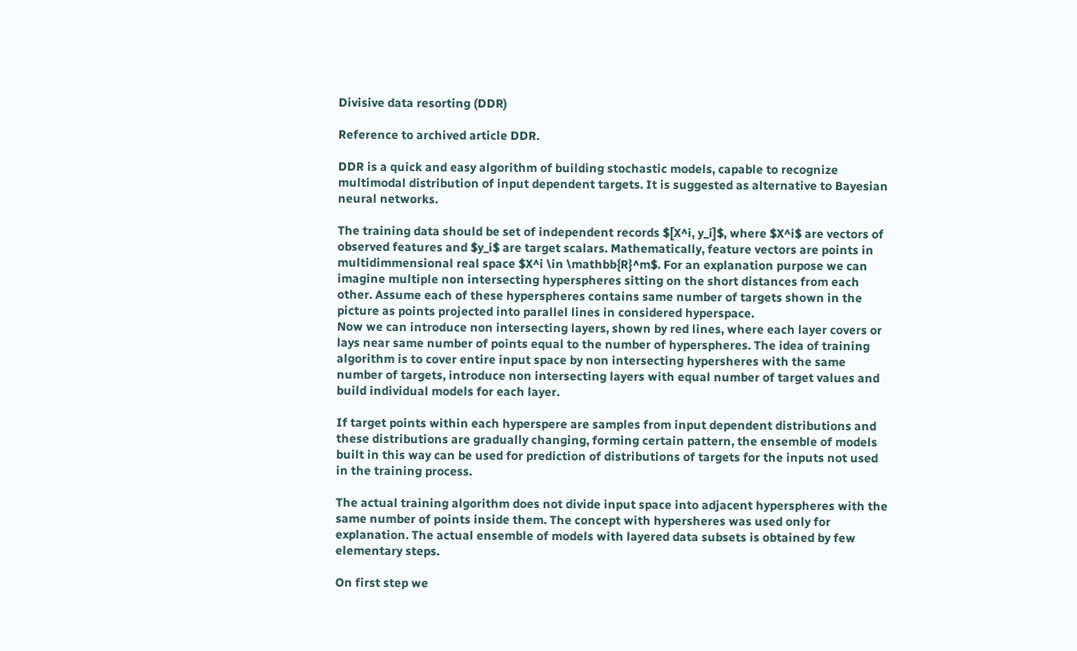Divisive data resorting (DDR)

Reference to archived article DDR.

DDR is a quick and easy algorithm of building stochastic models, capable to recognize multimodal distribution of input dependent targets. It is suggested as alternative to Bayesian neural networks.

The training data should be set of independent records $[X^i, y_i]$, where $X^i$ are vectors of observed features and $y_i$ are target scalars. Mathematically, feature vectors are points in multidimmensional real space $X^i \in \mathbb{R}^m$. For an explanation purpose we can imagine multiple non intersecting hyperspheres sitting on the short distances from each other. Assume each of these hyperspheres contains same number of targets shown in the picture as points projected into parallel lines in considered hyperspace.
Now we can introduce non intersecting layers, shown by red lines, where each layer covers or lays near same number of points equal to the number of hyperspheres. The idea of training algorithm is to cover entire input space by non intersecting hypersheres with the same number of targets, introduce non intersecting layers with equal number of target values and build individual models for each layer.

If target points within each hyperspere are samples from input dependent distributions and these distributions are gradually changing, forming certain pattern, the ensemble of models built in this way can be used for prediction of distributions of targets for the inputs not used in the training process.

The actual training algorithm does not divide input space into adjacent hyperspheres with the same number of points inside them. The concept with hypersheres was used only for explanation. The actual ensemble of models with layered data subsets is obtained by few elementary steps.

On first step we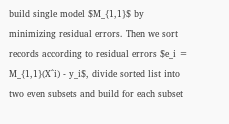build single model $M_{1,1}$ by minimizing residual errors. Then we sort records according to residual errors $e_i = M_{1,1}(X^i) - y_i$, divide sorted list into two even subsets and build for each subset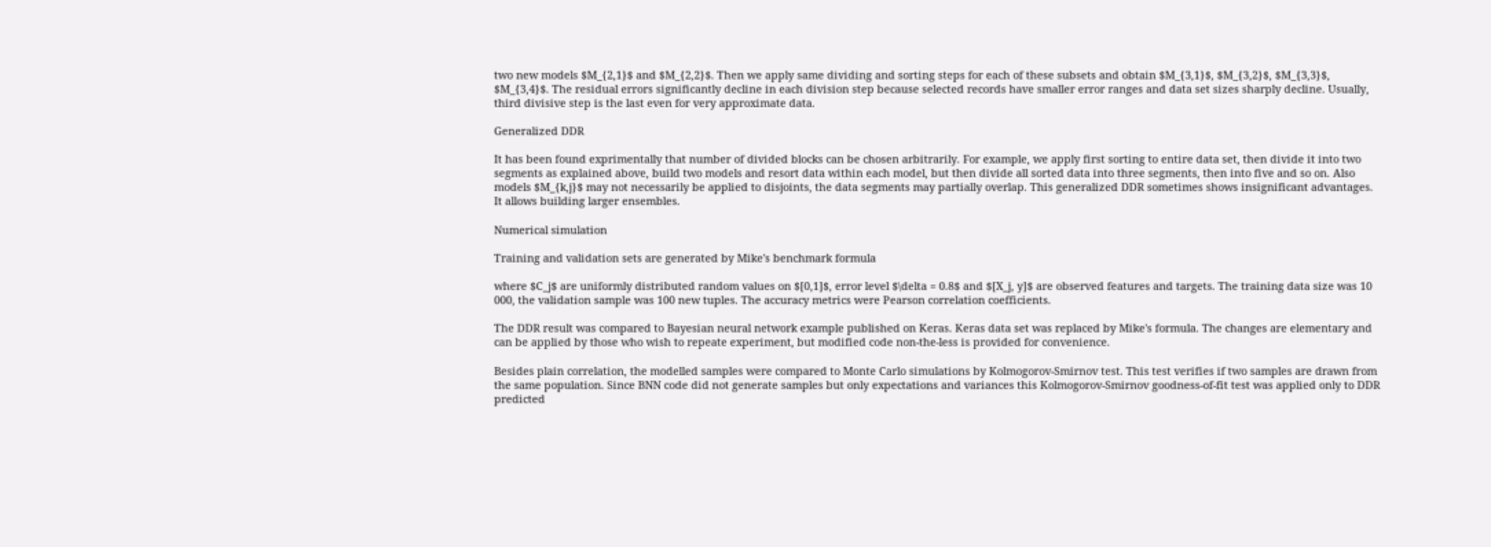two new models $M_{2,1}$ and $M_{2,2}$. Then we apply same dividing and sorting steps for each of these subsets and obtain $M_{3,1}$, $M_{3,2}$, $M_{3,3}$, $M_{3,4}$. The residual errors significantly decline in each division step because selected records have smaller error ranges and data set sizes sharply decline. Usually, third divisive step is the last even for very approximate data.

Generalized DDR

It has been found exprimentally that number of divided blocks can be chosen arbitrarily. For example, we apply first sorting to entire data set, then divide it into two segments as explained above, build two models and resort data within each model, but then divide all sorted data into three segments, then into five and so on. Also models $M_{k,j}$ may not necessarily be applied to disjoints, the data segments may partially overlap. This generalized DDR sometimes shows insignificant advantages. It allows building larger ensembles.

Numerical simulation

Training and validation sets are generated by Mike's benchmark formula

where $C_j$ are uniformly distributed random values on $[0,1]$, error level $\delta = 0.8$ and $[X_j, y]$ are observed features and targets. The training data size was 10 000, the validation sample was 100 new tuples. The accuracy metrics were Pearson correlation coefficients.

The DDR result was compared to Bayesian neural network example published on Keras. Keras data set was replaced by Mike's formula. The changes are elementary and can be applied by those who wish to repeate experiment, but modified code non-the-less is provided for convenience.

Besides plain correlation, the modelled samples were compared to Monte Carlo simulations by Kolmogorov-Smirnov test. This test verifies if two samples are drawn from the same population. Since BNN code did not generate samples but only expectations and variances this Kolmogorov-Smirnov goodness-of-fit test was applied only to DDR predicted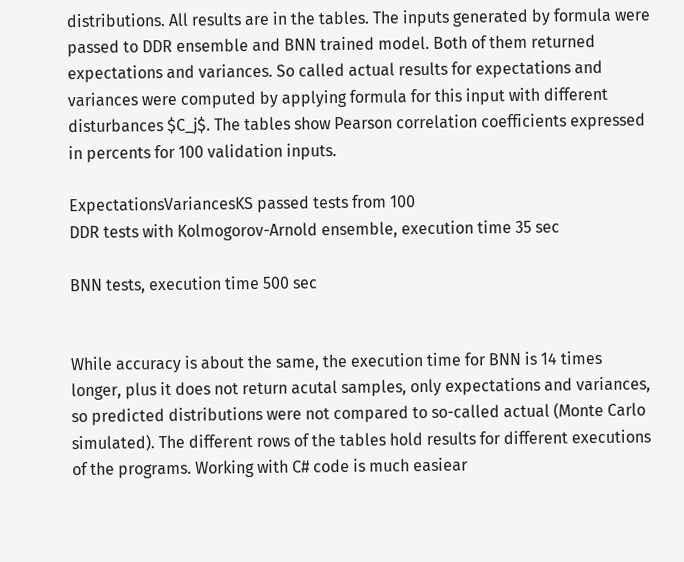distributions. All results are in the tables. The inputs generated by formula were passed to DDR ensemble and BNN trained model. Both of them returned expectations and variances. So called actual results for expectations and variances were computed by applying formula for this input with different disturbances $C_j$. The tables show Pearson correlation coefficients expressed in percents for 100 validation inputs.

ExpectationsVariancesKS passed tests from 100
DDR tests with Kolmogorov-Arnold ensemble, execution time 35 sec

BNN tests, execution time 500 sec


While accuracy is about the same, the execution time for BNN is 14 times longer, plus it does not return acutal samples, only expectations and variances, so predicted distributions were not compared to so-called actual (Monte Carlo simulated). The different rows of the tables hold results for different executions of the programs. Working with C# code is much easiear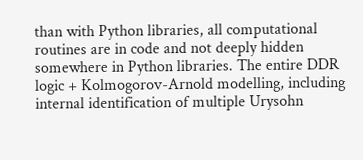than with Python libraries, all computational routines are in code and not deeply hidden somewhere in Python libraries. The entire DDR logic + Kolmogorov-Arnold modelling, including internal identification of multiple Urysohn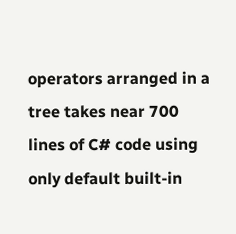operators arranged in a tree takes near 700 lines of C# code using only default built-in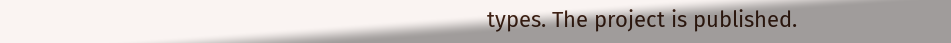types. The project is published.